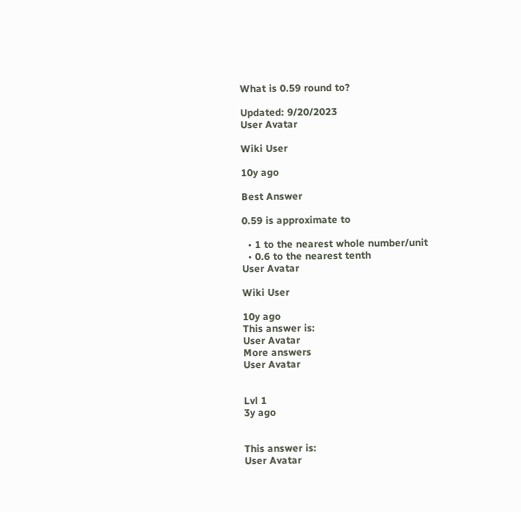What is 0.59 round to?

Updated: 9/20/2023
User Avatar

Wiki User

10y ago

Best Answer

0.59 is approximate to

  • 1 to the nearest whole number/unit
  • 0.6 to the nearest tenth
User Avatar

Wiki User

10y ago
This answer is:
User Avatar
More answers
User Avatar


Lvl 1
3y ago


This answer is:
User Avatar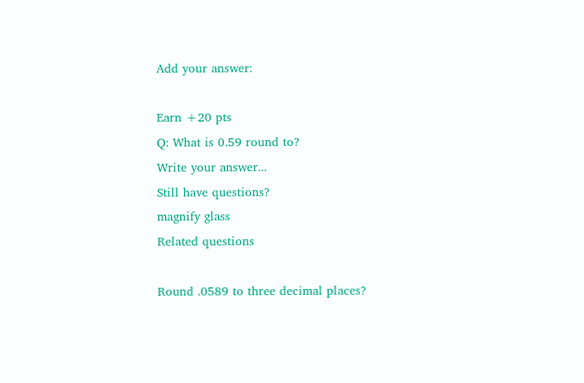Add your answer:

Earn +20 pts
Q: What is 0.59 round to?
Write your answer...
Still have questions?
magnify glass
Related questions

Round .0589 to three decimal places?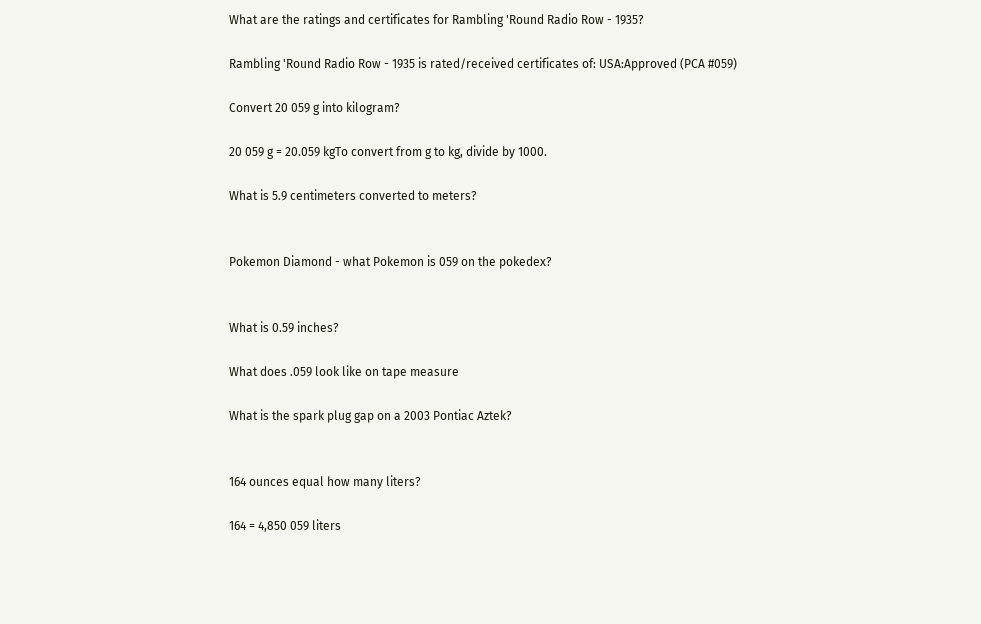What are the ratings and certificates for Rambling 'Round Radio Row - 1935?

Rambling 'Round Radio Row - 1935 is rated/received certificates of: USA:Approved (PCA #059)

Convert 20 059 g into kilogram?

20 059 g = 20.059 kgTo convert from g to kg, divide by 1000.

What is 5.9 centimeters converted to meters?


Pokemon Diamond - what Pokemon is 059 on the pokedex?


What is 0.59 inches?

What does .059 look like on tape measure

What is the spark plug gap on a 2003 Pontiac Aztek?


164 ounces equal how many liters?

164 = 4,850 059 liters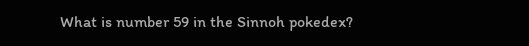What is number 59 in the Sinnoh pokedex?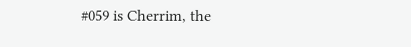#059 is Cherrim, the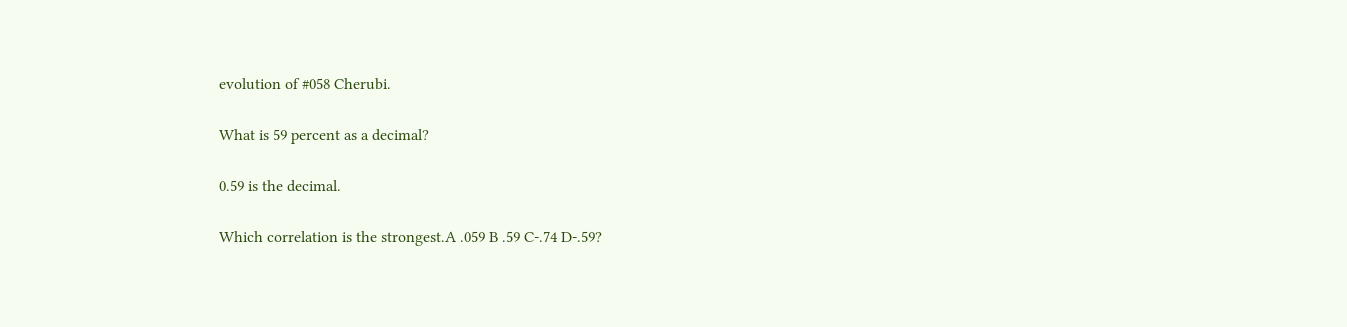evolution of #058 Cherubi.

What is 59 percent as a decimal?

0.59 is the decimal.

Which correlation is the strongest.A .059 B .59 C-.74 D-.59?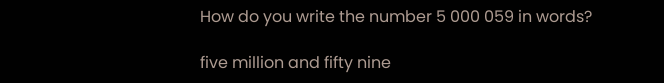How do you write the number 5 000 059 in words?

five million and fifty nine